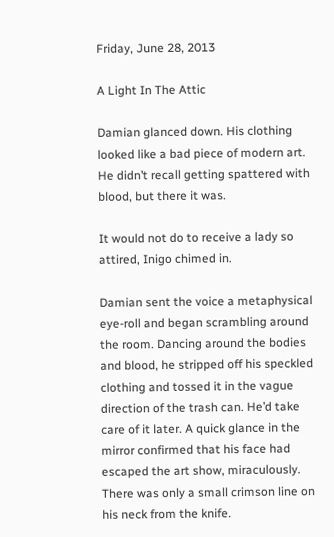Friday, June 28, 2013

A Light In The Attic

Damian glanced down. His clothing looked like a bad piece of modern art. He didn’t recall getting spattered with blood, but there it was.

It would not do to receive a lady so attired, Inigo chimed in.

Damian sent the voice a metaphysical eye-roll and began scrambling around the room. Dancing around the bodies and blood, he stripped off his speckled clothing and tossed it in the vague direction of the trash can. He’d take care of it later. A quick glance in the mirror confirmed that his face had escaped the art show, miraculously. There was only a small crimson line on his neck from the knife.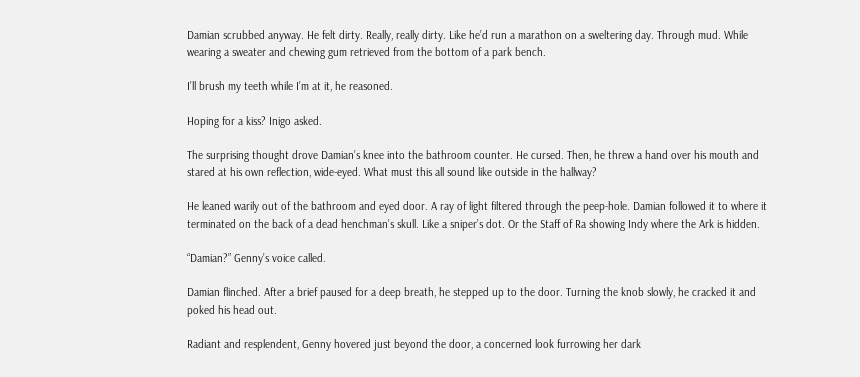Damian scrubbed anyway. He felt dirty. Really, really dirty. Like he’d run a marathon on a sweltering day. Through mud. While wearing a sweater and chewing gum retrieved from the bottom of a park bench.

I’ll brush my teeth while I’m at it, he reasoned.

Hoping for a kiss? Inigo asked.

The surprising thought drove Damian’s knee into the bathroom counter. He cursed. Then, he threw a hand over his mouth and stared at his own reflection, wide-eyed. What must this all sound like outside in the hallway?

He leaned warily out of the bathroom and eyed door. A ray of light filtered through the peep-hole. Damian followed it to where it terminated on the back of a dead henchman’s skull. Like a sniper’s dot. Or the Staff of Ra showing Indy where the Ark is hidden.

“Damian?” Genny’s voice called.

Damian flinched. After a brief paused for a deep breath, he stepped up to the door. Turning the knob slowly, he cracked it and poked his head out.

Radiant and resplendent, Genny hovered just beyond the door, a concerned look furrowing her dark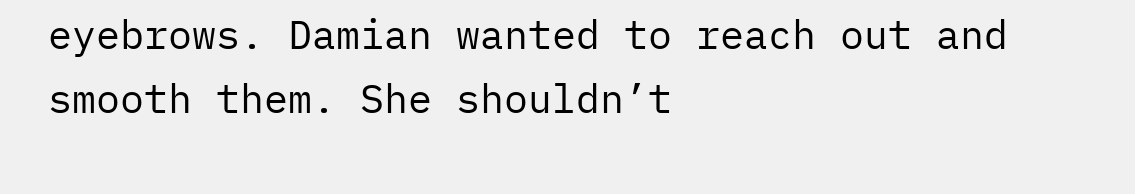eyebrows. Damian wanted to reach out and smooth them. She shouldn’t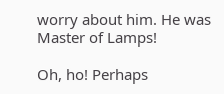worry about him. He was Master of Lamps!

Oh, ho! Perhaps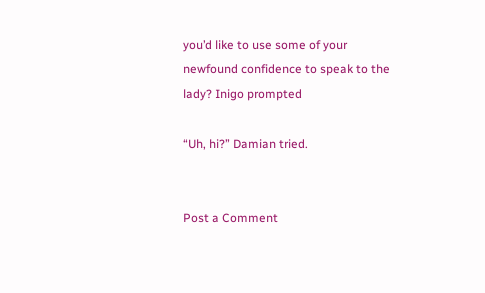you’d like to use some of your newfound confidence to speak to the lady? Inigo prompted

“Uh, hi?” Damian tried.


Post a Comment